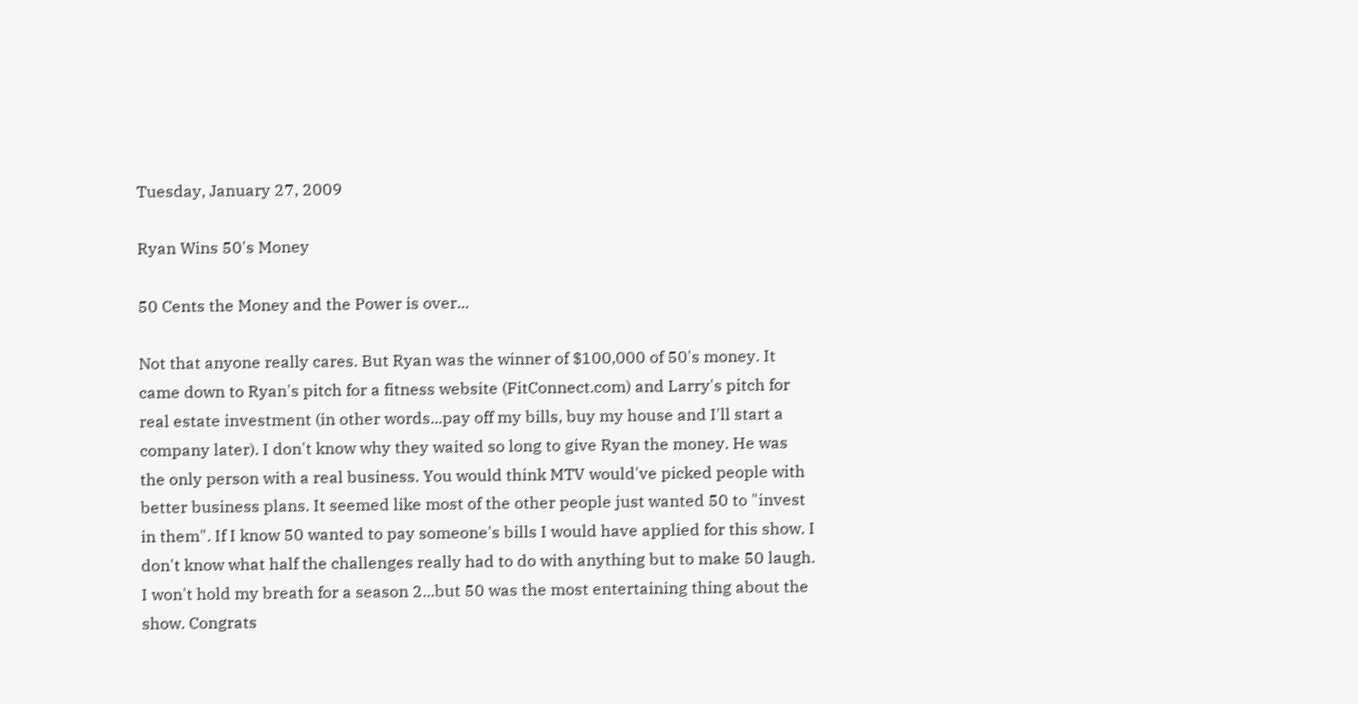Tuesday, January 27, 2009

Ryan Wins 50's Money

50 Cents the Money and the Power is over...

Not that anyone really cares. But Ryan was the winner of $100,000 of 50's money. It came down to Ryan's pitch for a fitness website (FitConnect.com) and Larry's pitch for real estate investment (in other words...pay off my bills, buy my house and I'll start a company later). I don't know why they waited so long to give Ryan the money. He was the only person with a real business. You would think MTV would've picked people with better business plans. It seemed like most of the other people just wanted 50 to "invest in them". If I know 50 wanted to pay someone's bills I would have applied for this show. I don't know what half the challenges really had to do with anything but to make 50 laugh. I won't hold my breath for a season 2...but 50 was the most entertaining thing about the show. Congrats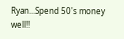Ryan...Spend 50's money well!!